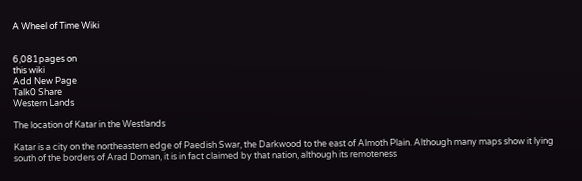A Wheel of Time Wiki


6,081pages on
this wiki
Add New Page
Talk0 Share
Western Lands

The location of Katar in the Westlands

Katar is a city on the northeastern edge of Paedish Swar, the Darkwood to the east of Almoth Plain. Although many maps show it lying south of the borders of Arad Doman, it is in fact claimed by that nation, although its remoteness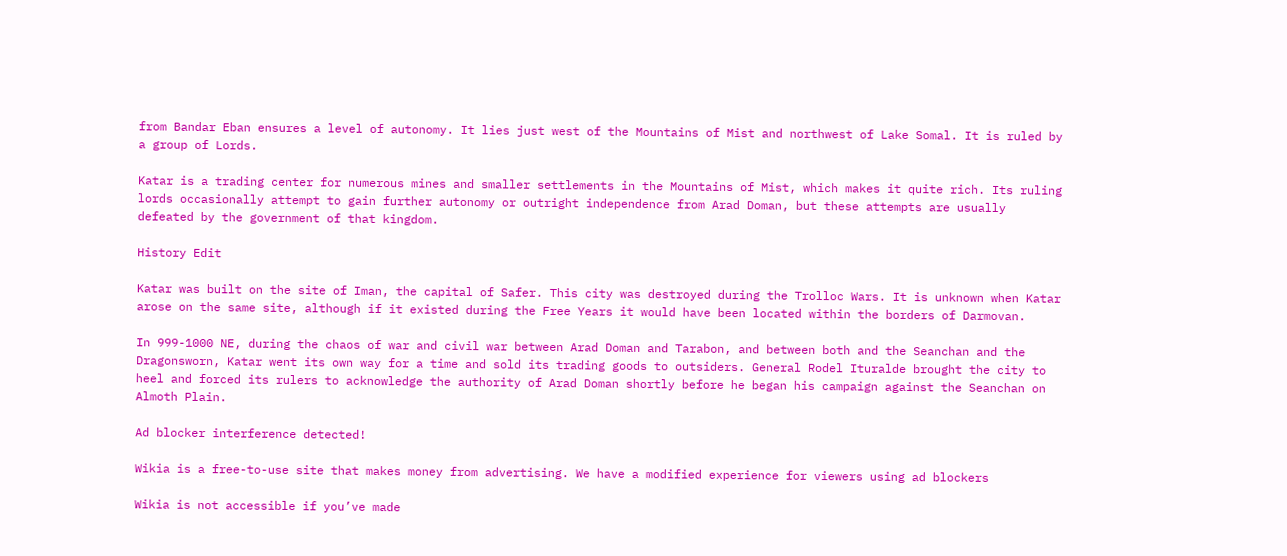from Bandar Eban ensures a level of autonomy. It lies just west of the Mountains of Mist and northwest of Lake Somal. It is ruled by a group of Lords.

Katar is a trading center for numerous mines and smaller settlements in the Mountains of Mist, which makes it quite rich. Its ruling lords occasionally attempt to gain further autonomy or outright independence from Arad Doman, but these attempts are usually defeated by the government of that kingdom.

History Edit

Katar was built on the site of Iman, the capital of Safer. This city was destroyed during the Trolloc Wars. It is unknown when Katar arose on the same site, although if it existed during the Free Years it would have been located within the borders of Darmovan.

In 999-1000 NE, during the chaos of war and civil war between Arad Doman and Tarabon, and between both and the Seanchan and the Dragonsworn, Katar went its own way for a time and sold its trading goods to outsiders. General Rodel Ituralde brought the city to heel and forced its rulers to acknowledge the authority of Arad Doman shortly before he began his campaign against the Seanchan on Almoth Plain.

Ad blocker interference detected!

Wikia is a free-to-use site that makes money from advertising. We have a modified experience for viewers using ad blockers

Wikia is not accessible if you’ve made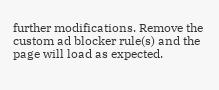further modifications. Remove the custom ad blocker rule(s) and the page will load as expected.